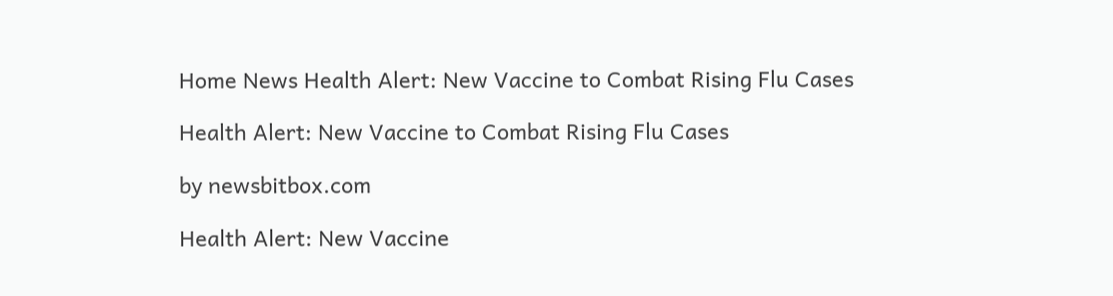Home News Health Alert: New Vaccine to Combat Rising Flu Cases

Health Alert: New Vaccine to Combat Rising Flu Cases

by newsbitbox.com

Health Alert: New Vaccine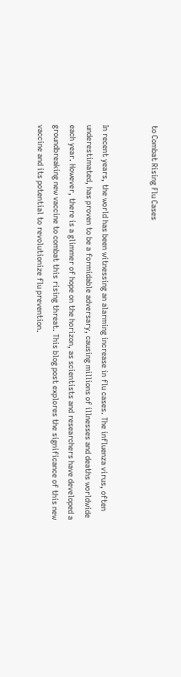to Combat Rising Flu Cases


In recent years, the world has been witnessing an alarming increase in flu cases. The influenza virus, often underestimated, has proven to be a formidable adversary, causing millions of illnesses and deaths worldwide each year. However, there is a glimmer of hope on the horizon, as scientists and researchers have developed a groundbreaking new vaccine to combat this rising threat. This blog post explores the significance of this new vaccine and its potential to revolutionize flu prevention.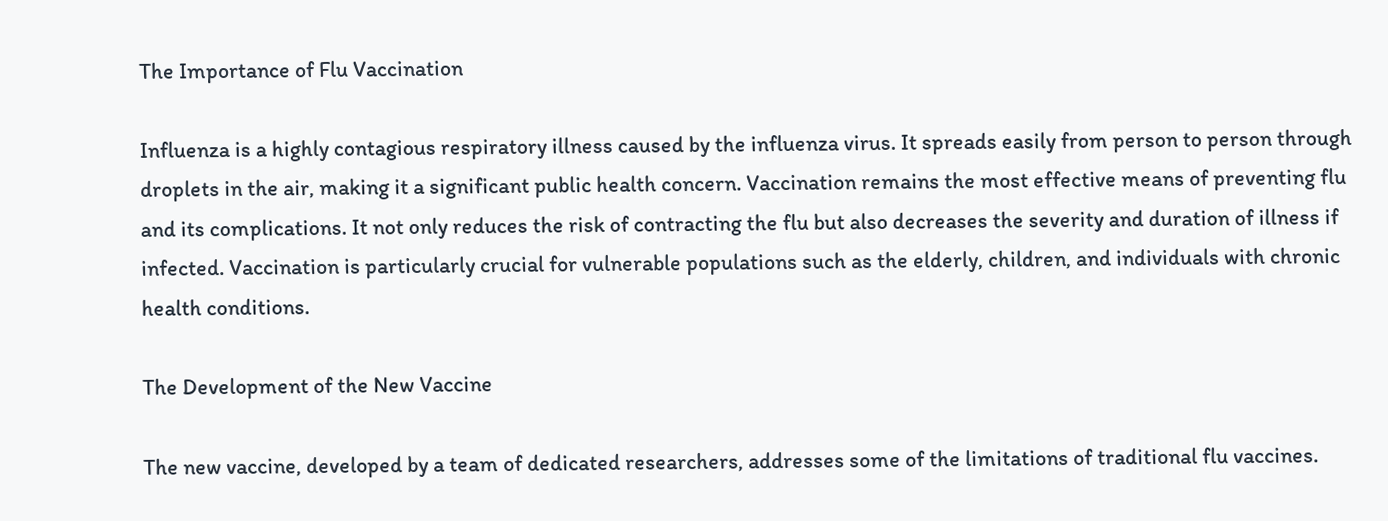The Importance of Flu Vaccination

Influenza is a highly contagious respiratory illness caused by the influenza virus. It spreads easily from person to person through droplets in the air, making it a significant public health concern. Vaccination remains the most effective means of preventing flu and its complications. It not only reduces the risk of contracting the flu but also decreases the severity and duration of illness if infected. Vaccination is particularly crucial for vulnerable populations such as the elderly, children, and individuals with chronic health conditions.

The Development of the New Vaccine

The new vaccine, developed by a team of dedicated researchers, addresses some of the limitations of traditional flu vaccines.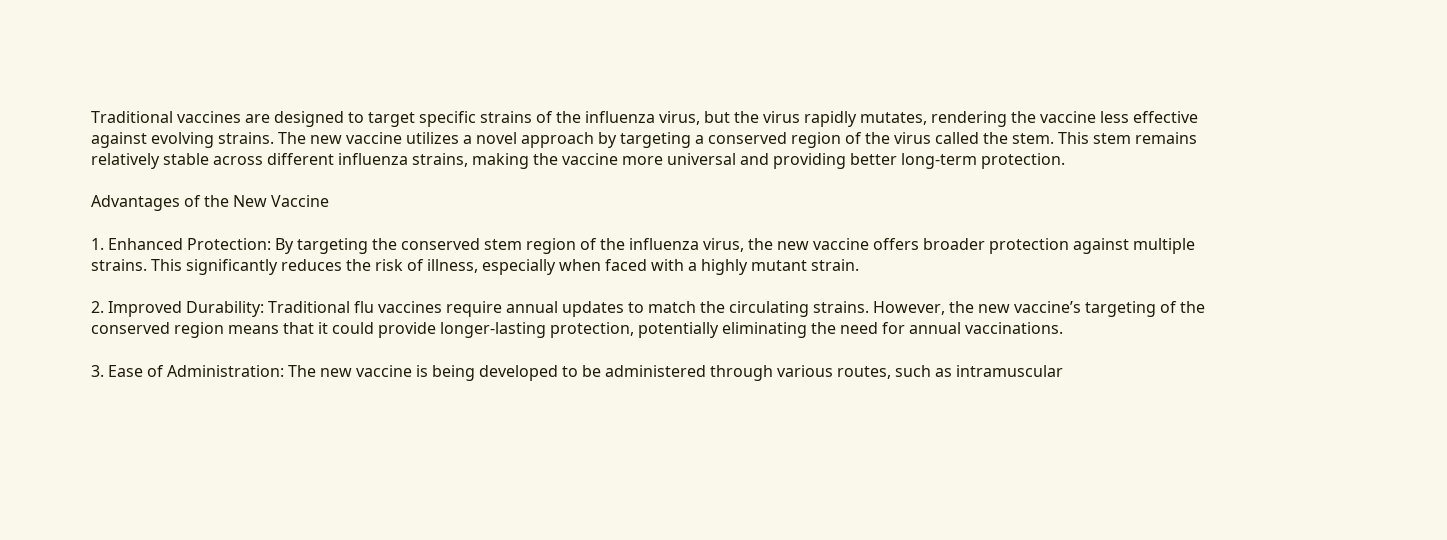Traditional vaccines are designed to target specific strains of the influenza virus, but the virus rapidly mutates, rendering the vaccine less effective against evolving strains. The new vaccine utilizes a novel approach by targeting a conserved region of the virus called the stem. This stem remains relatively stable across different influenza strains, making the vaccine more universal and providing better long-term protection.

Advantages of the New Vaccine

1. Enhanced Protection: By targeting the conserved stem region of the influenza virus, the new vaccine offers broader protection against multiple strains. This significantly reduces the risk of illness, especially when faced with a highly mutant strain.

2. Improved Durability: Traditional flu vaccines require annual updates to match the circulating strains. However, the new vaccine’s targeting of the conserved region means that it could provide longer-lasting protection, potentially eliminating the need for annual vaccinations.

3. Ease of Administration: The new vaccine is being developed to be administered through various routes, such as intramuscular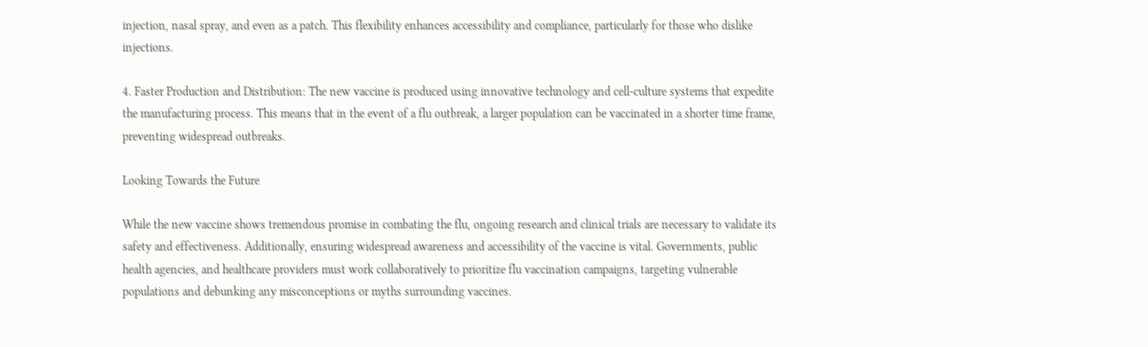injection, nasal spray, and even as a patch. This flexibility enhances accessibility and compliance, particularly for those who dislike injections.

4. Faster Production and Distribution: The new vaccine is produced using innovative technology and cell-culture systems that expedite the manufacturing process. This means that in the event of a flu outbreak, a larger population can be vaccinated in a shorter time frame, preventing widespread outbreaks.

Looking Towards the Future

While the new vaccine shows tremendous promise in combating the flu, ongoing research and clinical trials are necessary to validate its safety and effectiveness. Additionally, ensuring widespread awareness and accessibility of the vaccine is vital. Governments, public health agencies, and healthcare providers must work collaboratively to prioritize flu vaccination campaigns, targeting vulnerable populations and debunking any misconceptions or myths surrounding vaccines.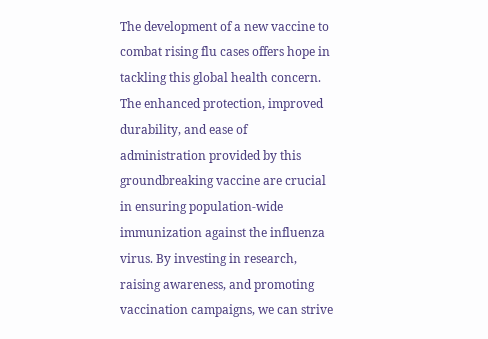The development of a new vaccine to combat rising flu cases offers hope in tackling this global health concern. The enhanced protection, improved durability, and ease of administration provided by this groundbreaking vaccine are crucial in ensuring population-wide immunization against the influenza virus. By investing in research, raising awareness, and promoting vaccination campaigns, we can strive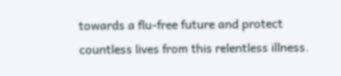towards a flu-free future and protect countless lives from this relentless illness.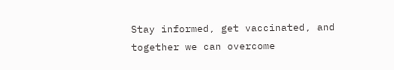Stay informed, get vaccinated, and together we can overcome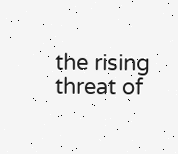the rising threat of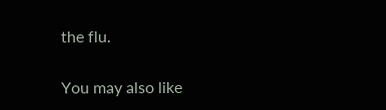the flu.

You may also like